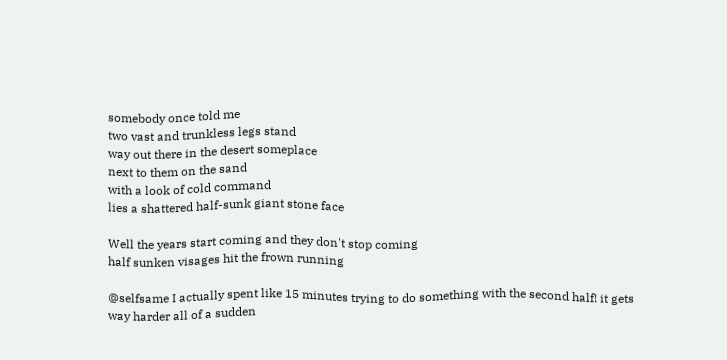somebody once told me
two vast and trunkless legs stand
way out there in the desert someplace
next to them on the sand
with a look of cold command
lies a shattered half-sunk giant stone face

Well the years start coming and they don't stop coming
half sunken visages hit the frown running

@selfsame I actually spent like 15 minutes trying to do something with the second half! it gets way harder all of a sudden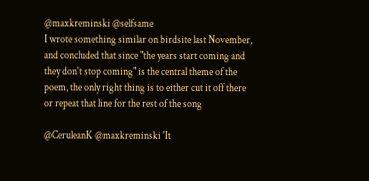@maxkreminski @selfsame
I wrote something similar on birdsite last November, and concluded that since "the years start coming and they don't stop coming" is the central theme of the poem, the only right thing is to either cut it off there or repeat that line for the rest of the song

@CeruleanK @maxkreminski 'It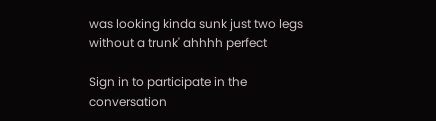was looking kinda sunk just two legs without a trunk' ahhhh perfect

Sign in to participate in the conversation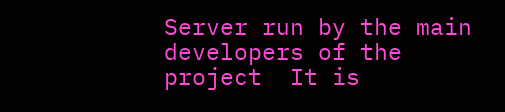Server run by the main developers of the project  It is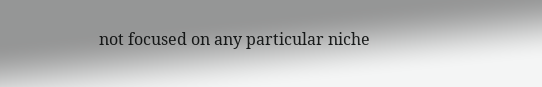not focused on any particular niche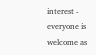interest - everyone is welcome as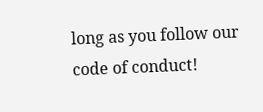long as you follow our code of conduct!